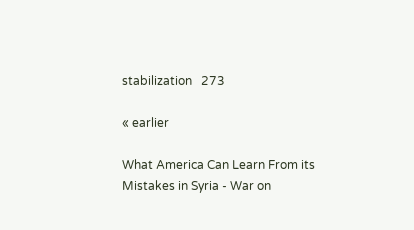stabilization   273

« earlier

What America Can Learn From its Mistakes in Syria - War on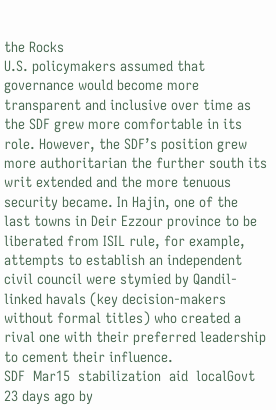the Rocks
U.S. policymakers assumed that governance would become more transparent and inclusive over time as the SDF grew more comfortable in its role. However, the SDF’s position grew more authoritarian the further south its writ extended and the more tenuous security became. In Hajin, one of the last towns in Deir Ezzour province to be liberated from ISIL rule, for example, attempts to establish an independent civil council were stymied by Qandil-linked havals (key decision-makers without formal titles) who created a rival one with their preferred leadership to cement their influence.
SDF  Mar15  stabilization  aid  localGovt
23 days ago by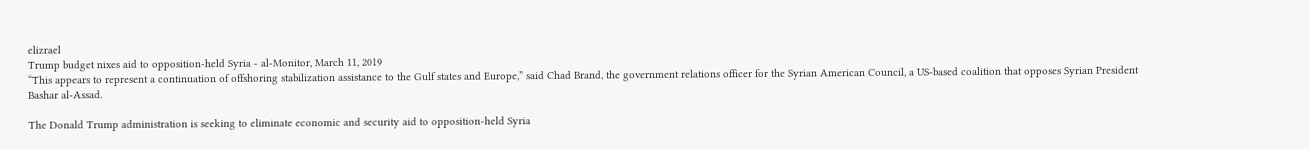elizrael
Trump budget nixes aid to opposition-held Syria - al-Monitor, March 11, 2019
“This appears to represent a continuation of offshoring stabilization assistance to the Gulf states and Europe,” said Chad Brand, the government relations officer for the Syrian American Council, a US-based coalition that opposes Syrian President Bashar al-Assad.

The Donald Trump administration is seeking to eliminate economic and security aid to opposition-held Syria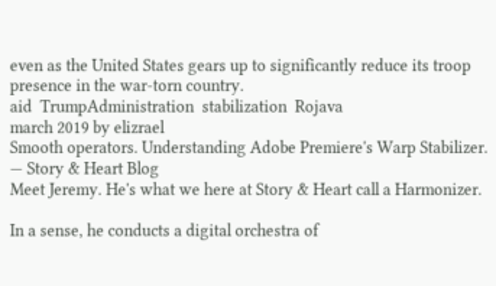even as the United States gears up to significantly reduce its troop presence in the war-torn country.
aid  TrumpAdministration  stabilization  Rojava
march 2019 by elizrael
Smooth operators. Understanding Adobe Premiere's Warp Stabilizer. — Story & Heart Blog
Meet Jeremy. He's what we here at Story & Heart call a Harmonizer.

In a sense, he conducts a digital orchestra of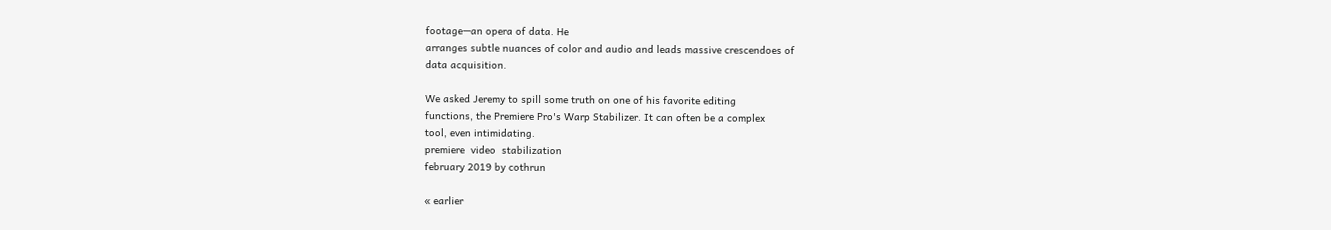footage—an opera of data. He
arranges subtle nuances of color and audio and leads massive crescendoes of
data acquisition.

We asked Jeremy to spill some truth on one of his favorite editing
functions, the Premiere Pro's Warp Stabilizer. It can often be a complex
tool, even intimidating.
premiere  video  stabilization
february 2019 by cothrun

« earlier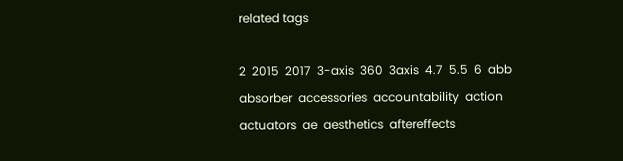related tags

2  2015  2017  3-axis  360  3axis  4.7  5.5  6  abb  absorber  accessories  accountability  action  actuators  ae  aesthetics  aftereffects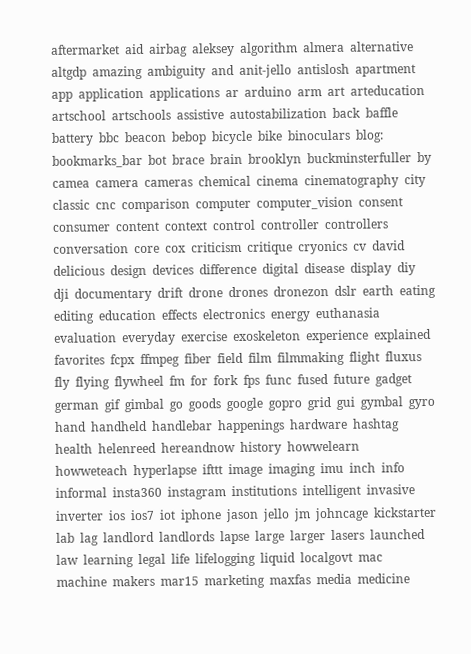aftermarket  aid  airbag  aleksey  algorithm  almera  alternative  altgdp  amazing  ambiguity  and  anit-jello  antislosh  apartment  app  application  applications  ar  arduino  arm  art  arteducation  artschool  artschools  assistive  autostabilization  back  baffle  battery  bbc  beacon  bebop  bicycle  bike  binoculars  blog:  bookmarks_bar  bot  brace  brain  brooklyn  buckminsterfuller  by  camea  camera  cameras  chemical  cinema  cinematography  city  classic  cnc  comparison  computer  computer_vision  consent  consumer  content  context  control  controller  controllers  conversation  core  cox  criticism  critique  cryonics  cv  david  delicious  design  devices  difference  digital  disease  display  diy  dji  documentary  drift  drone  drones  dronezon  dslr  earth  eating  editing  education  effects  electronics  energy  euthanasia  evaluation  everyday  exercise  exoskeleton  experience  explained  favorites  fcpx  ffmpeg  fiber  field  film  filmmaking  flight  fluxus  fly  flying  flywheel  fm  for  fork  fps  func  fused  future  gadget  german  gif  gimbal  go  goods  google  gopro  grid  gui  gymbal  gyro  hand  handheld  handlebar  happenings  hardware  hashtag  health  helenreed  hereandnow  history  howwelearn  howweteach  hyperlapse  ifttt  image  imaging  imu  inch  info  informal  insta360  instagram  institutions  intelligent  invasive  inverter  ios  ios7  iot  iphone  jason  jello  jm  johncage  kickstarter  lab  lag  landlord  landlords  lapse  large  larger  lasers  launched  law  learning  legal  life  lifelogging  liquid  localgovt  mac  machine  makers  mar15  marketing  maxfas  media  medicine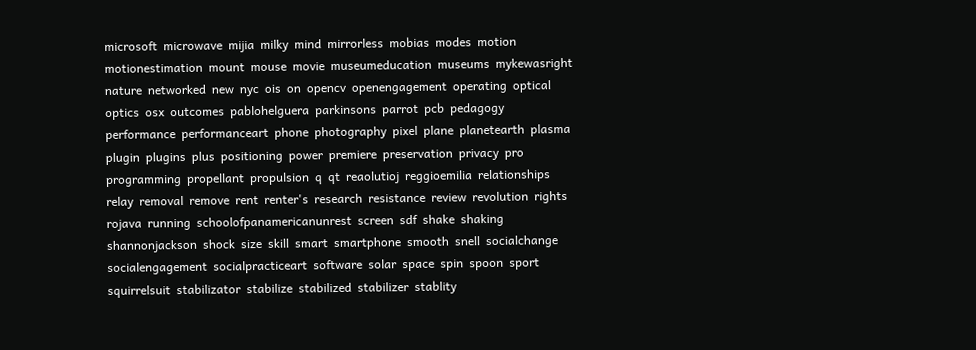microsoft  microwave  mijia  milky  mind  mirrorless  mobias  modes  motion  motionestimation  mount  mouse  movie  museumeducation  museums  mykewasright  nature  networked  new  nyc  ois  on  opencv  openengagement  operating  optical  optics  osx  outcomes  pablohelguera  parkinsons  parrot  pcb  pedagogy  performance  performanceart  phone  photography  pixel  plane  planetearth  plasma  plugin  plugins  plus  positioning  power  premiere  preservation  privacy  pro  programming  propellant  propulsion  q  qt  reaolutioj  reggioemilia  relationships  relay  removal  remove  rent  renter's  research  resistance  review  revolution  rights  rojava  running  schoolofpanamericanunrest  screen  sdf  shake  shaking  shannonjackson  shock  size  skill  smart  smartphone  smooth  snell  socialchange  socialengagement  socialpracticeart  software  solar  space  spin  spoon  sport  squirrelsuit  stabilizator  stabilize  stabilized  stabilizer  stablity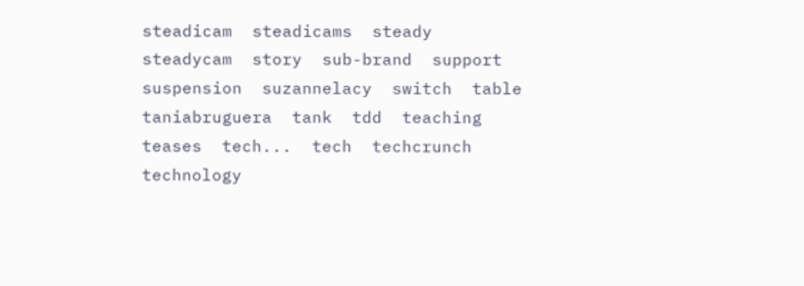steadicam  steadicams  steady  steadycam  story  sub-brand  support  suspension  suzannelacy  switch  table  taniabruguera  tank  tdd  teaching  teases  tech...  tech  techcrunch  technology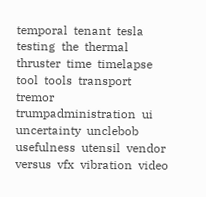temporal  tenant  tesla  testing  the  thermal  thruster  time  timelapse  tool  tools  transport  tremor  trumpadministration  ui  uncertainty  unclebob  usefulness  utensil  vendor  versus  vfx  vibration  video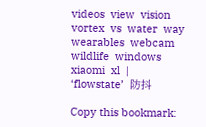videos  view  vision  vortex  vs  water  way  wearables  webcam  wildlife  windows  xiaomi  xl  |      ‘flowstate’  防抖

Copy this bookmark: